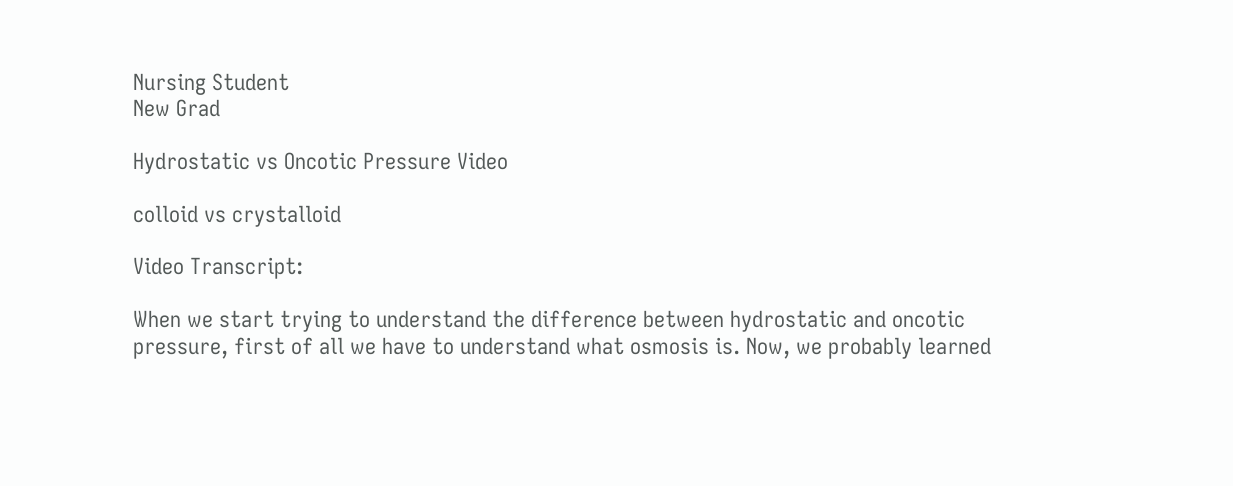Nursing Student
New Grad

Hydrostatic vs Oncotic Pressure Video

colloid vs crystalloid

Video Transcript:

When we start trying to understand the difference between hydrostatic and oncotic pressure, first of all we have to understand what osmosis is. Now, we probably learned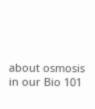about osmosis in our Bio 101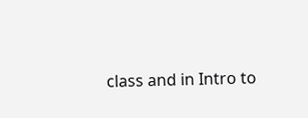class and in Intro to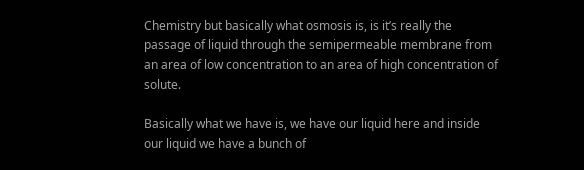Chemistry but basically what osmosis is, is it’s really the passage of liquid through the semipermeable membrane from an area of low concentration to an area of high concentration of solute.

Basically what we have is, we have our liquid here and inside our liquid we have a bunch of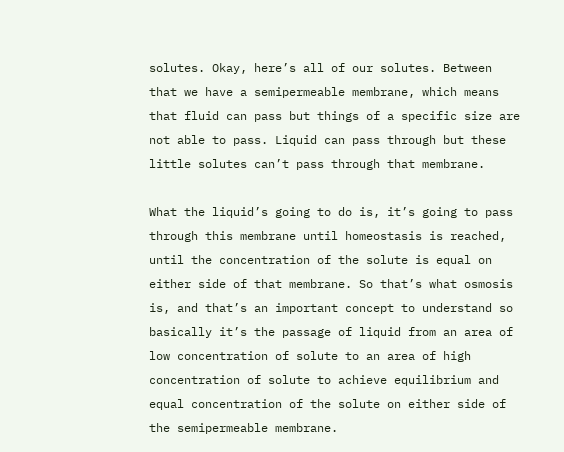solutes. Okay, here’s all of our solutes. Between that we have a semipermeable membrane, which means that fluid can pass but things of a specific size are not able to pass. Liquid can pass through but these little solutes can’t pass through that membrane.

What the liquid’s going to do is, it’s going to pass through this membrane until homeostasis is reached, until the concentration of the solute is equal on either side of that membrane. So that’s what osmosis is, and that’s an important concept to understand so basically it’s the passage of liquid from an area of low concentration of solute to an area of high concentration of solute to achieve equilibrium and equal concentration of the solute on either side of the semipermeable membrane.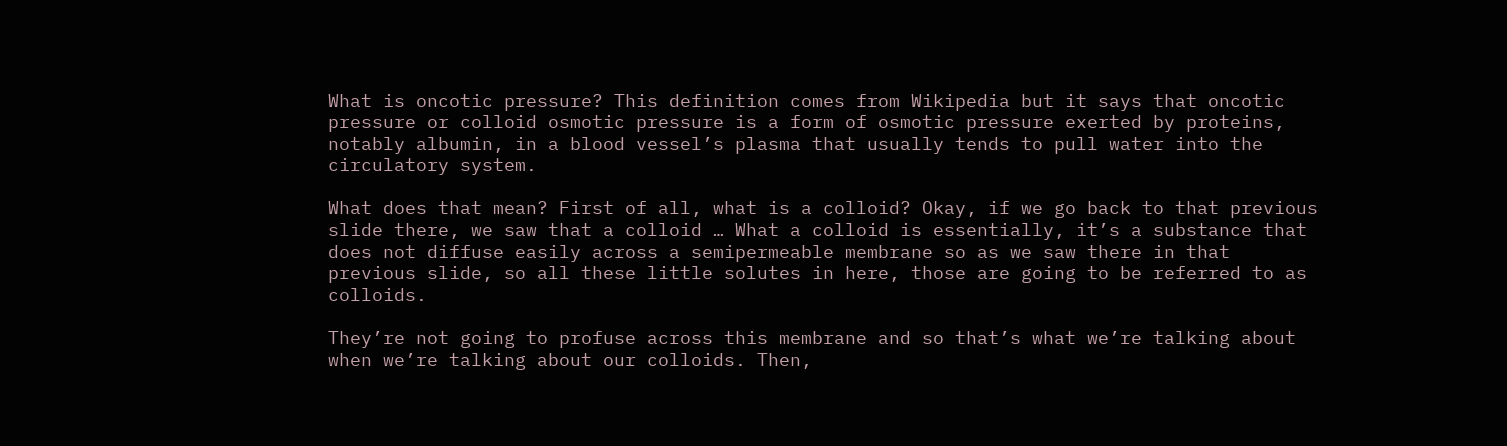What is oncotic pressure? This definition comes from Wikipedia but it says that oncotic pressure or colloid osmotic pressure is a form of osmotic pressure exerted by proteins, notably albumin, in a blood vessel’s plasma that usually tends to pull water into the circulatory system.

What does that mean? First of all, what is a colloid? Okay, if we go back to that previous slide there, we saw that a colloid … What a colloid is essentially, it’s a substance that does not diffuse easily across a semipermeable membrane so as we saw there in that previous slide, so all these little solutes in here, those are going to be referred to as colloids.

They’re not going to profuse across this membrane and so that’s what we’re talking about when we’re talking about our colloids. Then,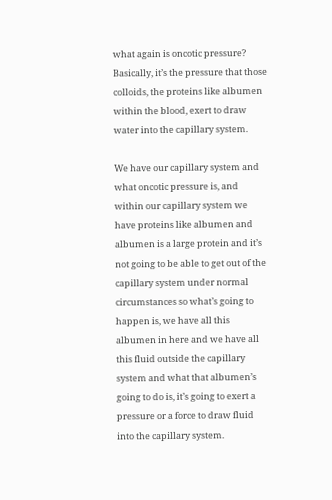what again is oncotic pressure? Basically, it’s the pressure that those colloids, the proteins like albumen within the blood, exert to draw water into the capillary system.

We have our capillary system and what oncotic pressure is, and within our capillary system we have proteins like albumen and albumen is a large protein and it’s not going to be able to get out of the capillary system under normal circumstances so what’s going to happen is, we have all this albumen in here and we have all this fluid outside the capillary system and what that albumen’s going to do is, it’s going to exert a pressure or a force to draw fluid into the capillary system.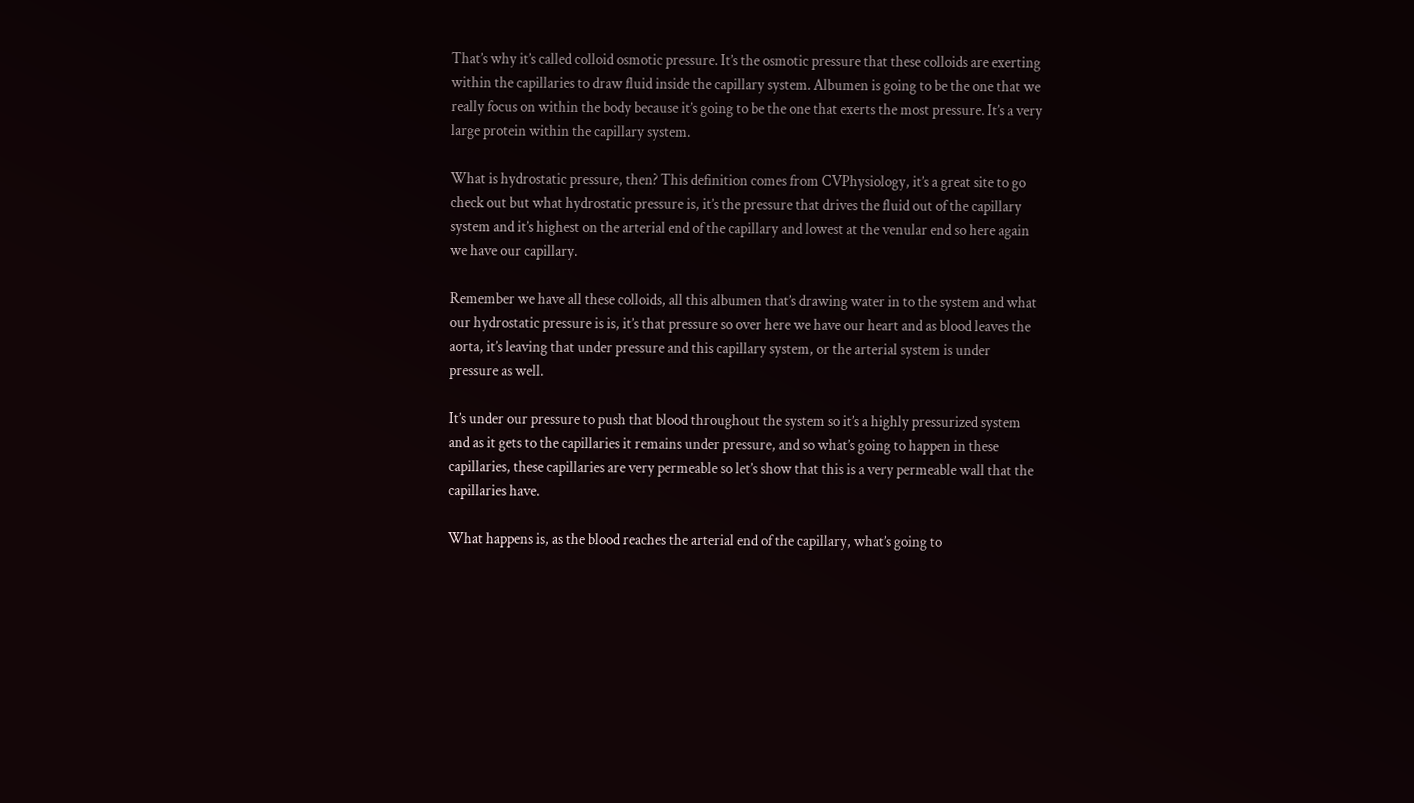That’s why it’s called colloid osmotic pressure. It’s the osmotic pressure that these colloids are exerting within the capillaries to draw fluid inside the capillary system. Albumen is going to be the one that we really focus on within the body because it’s going to be the one that exerts the most pressure. It’s a very large protein within the capillary system.

What is hydrostatic pressure, then? This definition comes from CVPhysiology, it’s a great site to go check out but what hydrostatic pressure is, it’s the pressure that drives the fluid out of the capillary system and it’s highest on the arterial end of the capillary and lowest at the venular end so here again we have our capillary.

Remember we have all these colloids, all this albumen that’s drawing water in to the system and what our hydrostatic pressure is is, it’s that pressure so over here we have our heart and as blood leaves the aorta, it’s leaving that under pressure and this capillary system, or the arterial system is under pressure as well.

It’s under our pressure to push that blood throughout the system so it’s a highly pressurized system and as it gets to the capillaries it remains under pressure, and so what’s going to happen in these capillaries, these capillaries are very permeable so let’s show that this is a very permeable wall that the capillaries have.

What happens is, as the blood reaches the arterial end of the capillary, what’s going to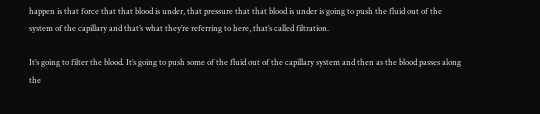happen is that force that that blood is under, that pressure that that blood is under is going to push the fluid out of the system of the capillary and that’s what they’re referring to here, that’s called filtration.

It’s going to filter the blood. It’s going to push some of the fluid out of the capillary system and then as the blood passes along the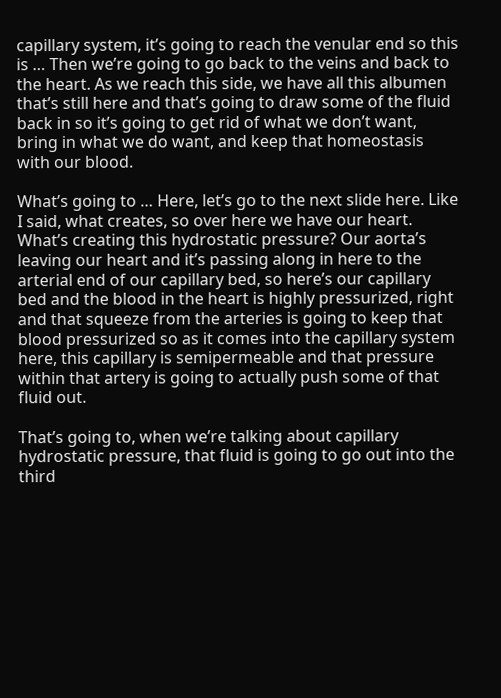capillary system, it’s going to reach the venular end so this is … Then we’re going to go back to the veins and back to the heart. As we reach this side, we have all this albumen that’s still here and that’s going to draw some of the fluid back in so it’s going to get rid of what we don’t want, bring in what we do want, and keep that homeostasis with our blood.

What’s going to … Here, let’s go to the next slide here. Like I said, what creates, so over here we have our heart. What’s creating this hydrostatic pressure? Our aorta’s leaving our heart and it’s passing along in here to the arterial end of our capillary bed, so here’s our capillary bed and the blood in the heart is highly pressurized, right and that squeeze from the arteries is going to keep that blood pressurized so as it comes into the capillary system here, this capillary is semipermeable and that pressure within that artery is going to actually push some of that fluid out.

That’s going to, when we’re talking about capillary hydrostatic pressure, that fluid is going to go out into the third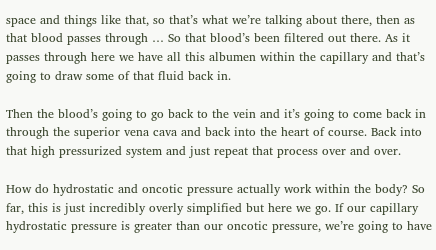space and things like that, so that’s what we’re talking about there, then as that blood passes through … So that blood’s been filtered out there. As it passes through here we have all this albumen within the capillary and that’s going to draw some of that fluid back in.

Then the blood’s going to go back to the vein and it’s going to come back in through the superior vena cava and back into the heart of course. Back into that high pressurized system and just repeat that process over and over.

How do hydrostatic and oncotic pressure actually work within the body? So far, this is just incredibly overly simplified but here we go. If our capillary hydrostatic pressure is greater than our oncotic pressure, we’re going to have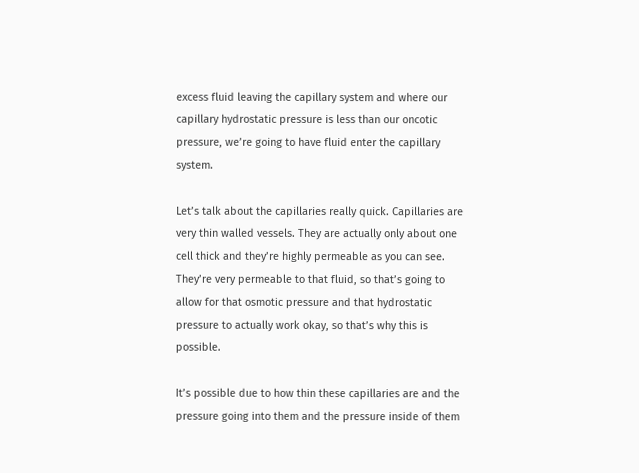excess fluid leaving the capillary system and where our capillary hydrostatic pressure is less than our oncotic pressure, we’re going to have fluid enter the capillary system.

Let’s talk about the capillaries really quick. Capillaries are very thin walled vessels. They are actually only about one cell thick and they’re highly permeable as you can see. They’re very permeable to that fluid, so that’s going to allow for that osmotic pressure and that hydrostatic pressure to actually work okay, so that’s why this is possible.

It’s possible due to how thin these capillaries are and the pressure going into them and the pressure inside of them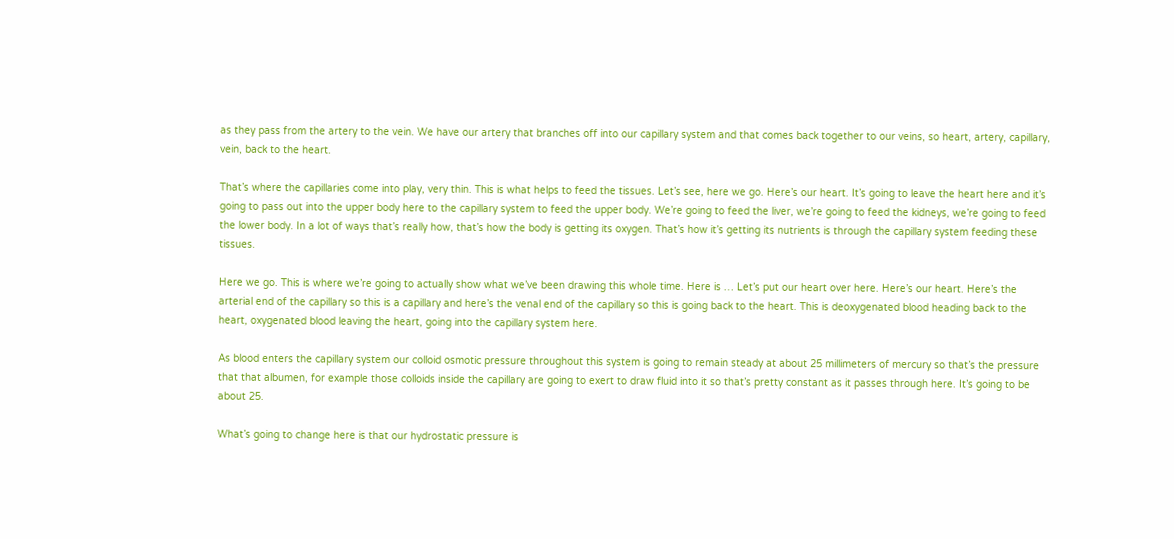as they pass from the artery to the vein. We have our artery that branches off into our capillary system and that comes back together to our veins, so heart, artery, capillary, vein, back to the heart.

That’s where the capillaries come into play, very thin. This is what helps to feed the tissues. Let’s see, here we go. Here’s our heart. It’s going to leave the heart here and it’s going to pass out into the upper body here to the capillary system to feed the upper body. We’re going to feed the liver, we’re going to feed the kidneys, we’re going to feed the lower body. In a lot of ways that’s really how, that’s how the body is getting its oxygen. That’s how it’s getting its nutrients is through the capillary system feeding these tissues.

Here we go. This is where we’re going to actually show what we’ve been drawing this whole time. Here is … Let’s put our heart over here. Here’s our heart. Here’s the arterial end of the capillary so this is a capillary and here’s the venal end of the capillary so this is going back to the heart. This is deoxygenated blood heading back to the heart, oxygenated blood leaving the heart, going into the capillary system here.

As blood enters the capillary system our colloid osmotic pressure throughout this system is going to remain steady at about 25 millimeters of mercury so that’s the pressure that that albumen, for example those colloids inside the capillary are going to exert to draw fluid into it so that’s pretty constant as it passes through here. It’s going to be about 25.

What’s going to change here is that our hydrostatic pressure is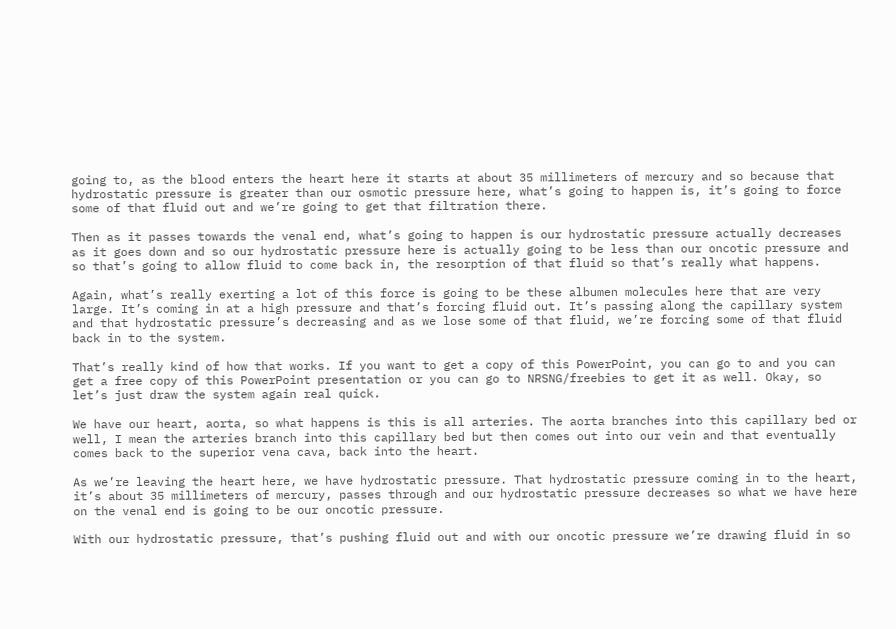going to, as the blood enters the heart here it starts at about 35 millimeters of mercury and so because that hydrostatic pressure is greater than our osmotic pressure here, what’s going to happen is, it’s going to force some of that fluid out and we’re going to get that filtration there.

Then as it passes towards the venal end, what’s going to happen is our hydrostatic pressure actually decreases as it goes down and so our hydrostatic pressure here is actually going to be less than our oncotic pressure and so that’s going to allow fluid to come back in, the resorption of that fluid so that’s really what happens.

Again, what’s really exerting a lot of this force is going to be these albumen molecules here that are very large. It’s coming in at a high pressure and that’s forcing fluid out. It’s passing along the capillary system and that hydrostatic pressure’s decreasing and as we lose some of that fluid, we’re forcing some of that fluid back in to the system.

That’s really kind of how that works. If you want to get a copy of this PowerPoint, you can go to and you can get a free copy of this PowerPoint presentation or you can go to NRSNG/freebies to get it as well. Okay, so let’s just draw the system again real quick.

We have our heart, aorta, so what happens is this is all arteries. The aorta branches into this capillary bed or well, I mean the arteries branch into this capillary bed but then comes out into our vein and that eventually comes back to the superior vena cava, back into the heart.

As we’re leaving the heart here, we have hydrostatic pressure. That hydrostatic pressure coming in to the heart, it’s about 35 millimeters of mercury, passes through and our hydrostatic pressure decreases so what we have here on the venal end is going to be our oncotic pressure.

With our hydrostatic pressure, that’s pushing fluid out and with our oncotic pressure we’re drawing fluid in so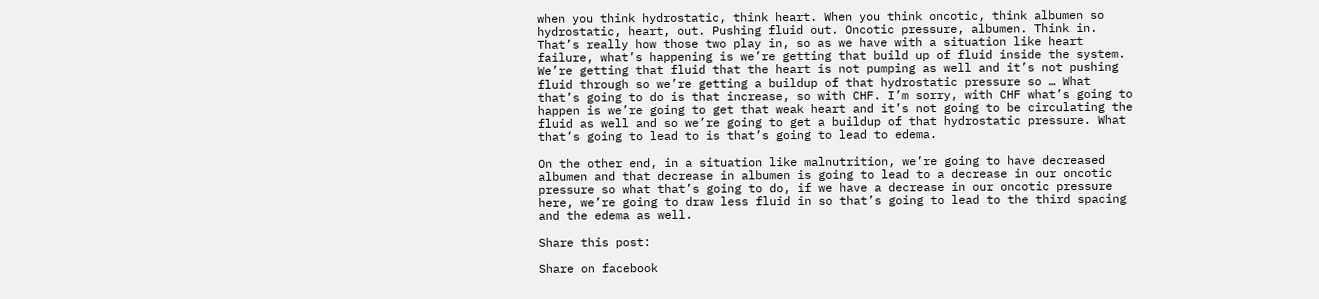when you think hydrostatic, think heart. When you think oncotic, think albumen so hydrostatic, heart, out. Pushing fluid out. Oncotic pressure, albumen. Think in. That’s really how those two play in, so as we have with a situation like heart failure, what’s happening is we’re getting that build up of fluid inside the system.
We’re getting that fluid that the heart is not pumping as well and it’s not pushing fluid through so we’re getting a buildup of that hydrostatic pressure so … What that’s going to do is that increase, so with CHF. I’m sorry, with CHF what’s going to happen is we’re going to get that weak heart and it’s not going to be circulating the fluid as well and so we’re going to get a buildup of that hydrostatic pressure. What that’s going to lead to is that’s going to lead to edema.

On the other end, in a situation like malnutrition, we’re going to have decreased albumen and that decrease in albumen is going to lead to a decrease in our oncotic pressure so what that’s going to do, if we have a decrease in our oncotic pressure here, we’re going to draw less fluid in so that’s going to lead to the third spacing and the edema as well.

Share this post:

Share on facebook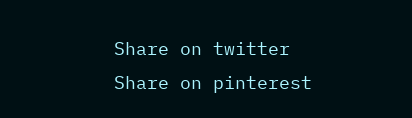Share on twitter
Share on pinterest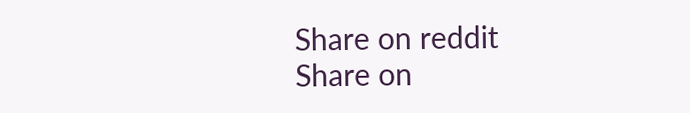Share on reddit
Share on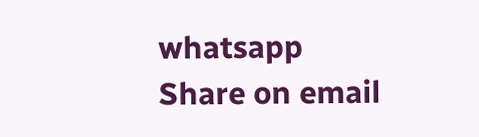whatsapp
Share on email